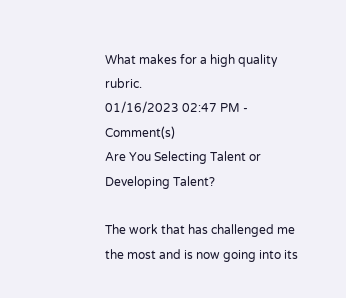What makes for a high quality rubric.
01/16/2023 02:47 PM - Comment(s)
Are You Selecting Talent or Developing Talent?

The work that has challenged me the most and is now going into its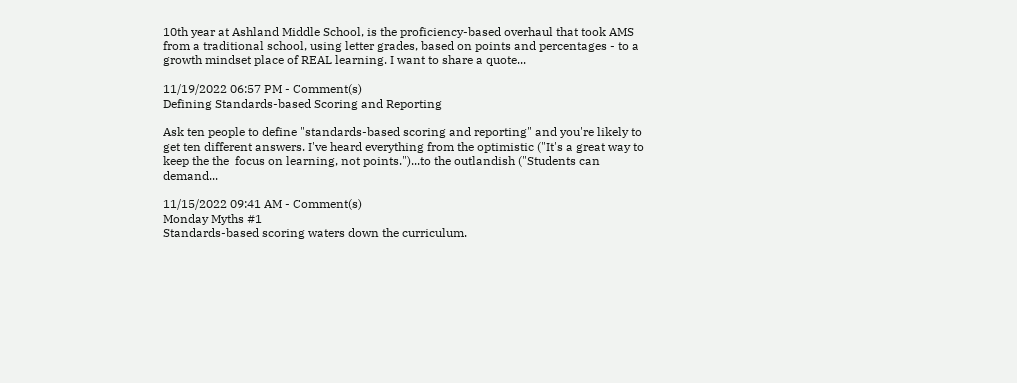10th year at Ashland Middle School, is the proficiency-based overhaul that took AMS from a traditional school, using letter grades, based on points and percentages - to a growth mindset place of REAL learning. I want to share a quote...

11/19/2022 06:57 PM - Comment(s)
Defining Standards-based Scoring and Reporting

Ask ten people to define "standards-based scoring and reporting" and you're likely to get ten different answers. I've heard everything from the optimistic ("It's a great way to keep the the  focus on learning, not points.")...to the outlandish ("Students can demand...

11/15/2022 09:41 AM - Comment(s)
Monday Myths #1
Standards-based scoring waters down the curriculum.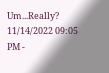Um...Really?
11/14/2022 09:05 PM -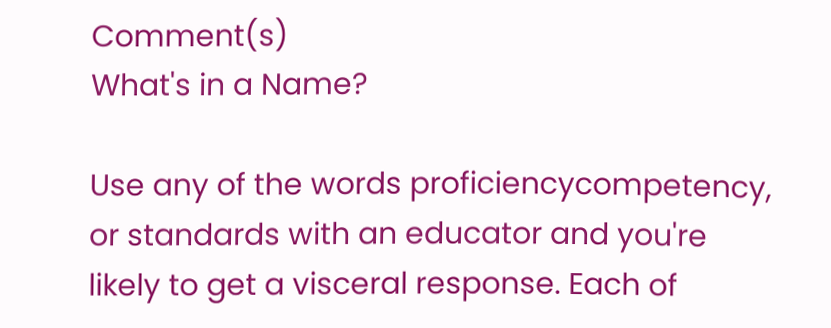Comment(s)
What's in a Name?

Use any of the words proficiencycompetency, or standards with an educator and you're likely to get a visceral response. Each of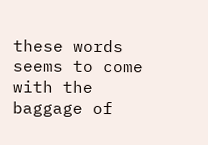these words seems to come with the baggage of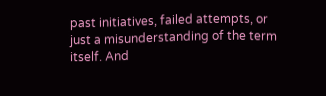past initiatives, failed attempts, or just a misunderstanding of the term itself. And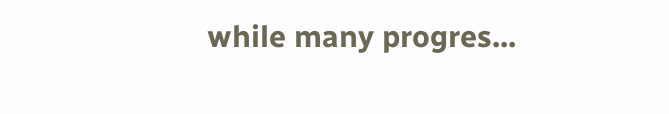while many progres...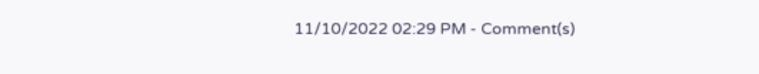11/10/2022 02:29 PM - Comment(s)